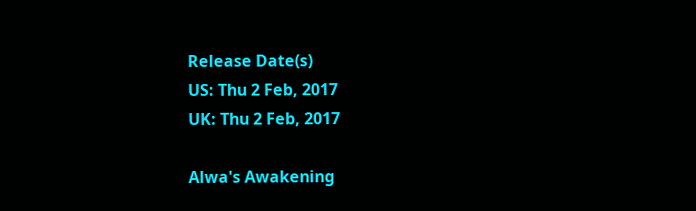Release Date(s)
US: Thu 2 Feb, 2017
UK: Thu 2 Feb, 2017

Alwa's Awakening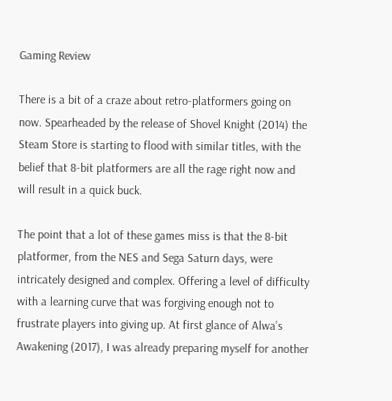Gaming Review

There is a bit of a craze about retro-platformers going on now. Spearheaded by the release of Shovel Knight (2014) the Steam Store is starting to flood with similar titles, with the belief that 8-bit platformers are all the rage right now and will result in a quick buck.

The point that a lot of these games miss is that the 8-bit platformer, from the NES and Sega Saturn days, were intricately designed and complex. Offering a level of difficulty with a learning curve that was forgiving enough not to frustrate players into giving up. At first glance of Alwa’s Awakening (2017), I was already preparing myself for another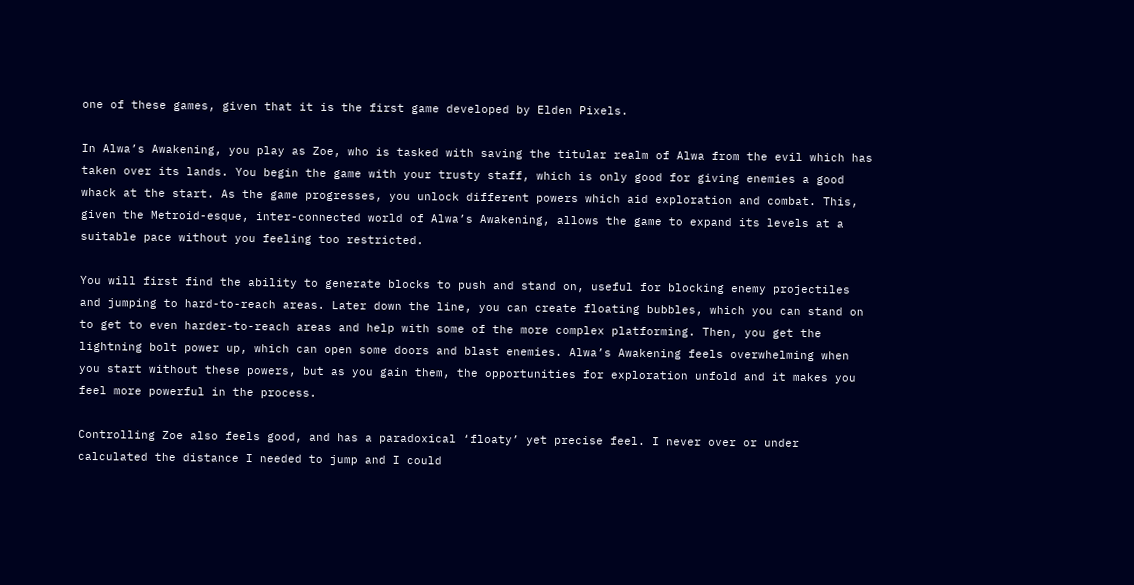one of these games, given that it is the first game developed by Elden Pixels.

In Alwa’s Awakening, you play as Zoe, who is tasked with saving the titular realm of Alwa from the evil which has taken over its lands. You begin the game with your trusty staff, which is only good for giving enemies a good whack at the start. As the game progresses, you unlock different powers which aid exploration and combat. This, given the Metroid-esque, inter-connected world of Alwa’s Awakening, allows the game to expand its levels at a suitable pace without you feeling too restricted.

You will first find the ability to generate blocks to push and stand on, useful for blocking enemy projectiles and jumping to hard-to-reach areas. Later down the line, you can create floating bubbles, which you can stand on to get to even harder-to-reach areas and help with some of the more complex platforming. Then, you get the lightning bolt power up, which can open some doors and blast enemies. Alwa’s Awakening feels overwhelming when you start without these powers, but as you gain them, the opportunities for exploration unfold and it makes you feel more powerful in the process.

Controlling Zoe also feels good, and has a paradoxical ‘floaty’ yet precise feel. I never over or under calculated the distance I needed to jump and I could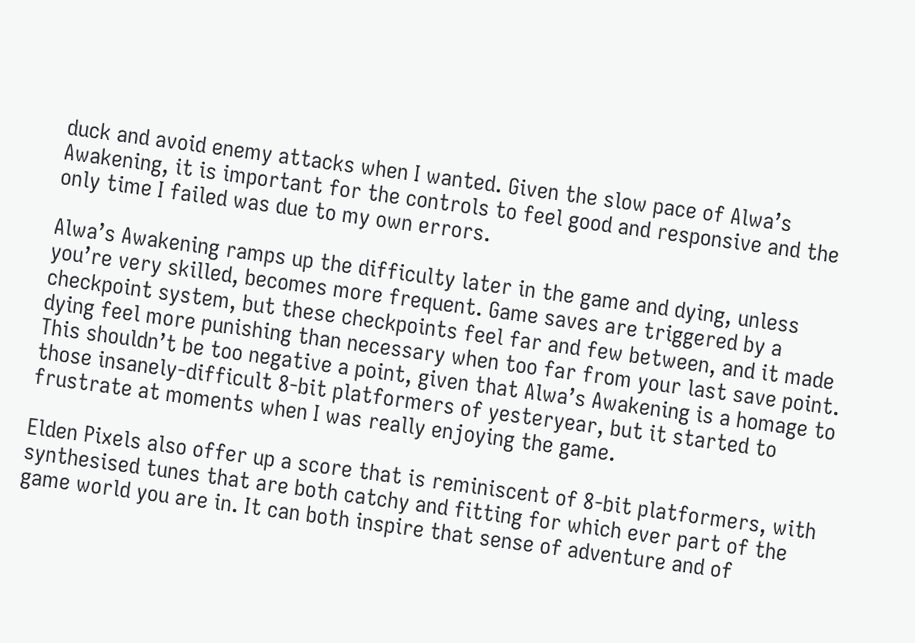duck and avoid enemy attacks when I wanted. Given the slow pace of Alwa’s Awakening, it is important for the controls to feel good and responsive and the only time I failed was due to my own errors.

Alwa’s Awakening ramps up the difficulty later in the game and dying, unless you’re very skilled, becomes more frequent. Game saves are triggered by a checkpoint system, but these checkpoints feel far and few between, and it made dying feel more punishing than necessary when too far from your last save point. This shouldn’t be too negative a point, given that Alwa’s Awakening is a homage to those insanely-difficult 8-bit platformers of yesteryear, but it started to frustrate at moments when I was really enjoying the game.

Elden Pixels also offer up a score that is reminiscent of 8-bit platformers, with synthesised tunes that are both catchy and fitting for which ever part of the game world you are in. It can both inspire that sense of adventure and of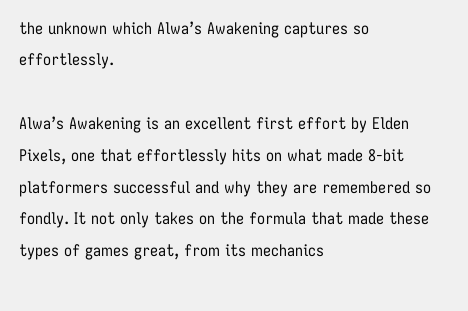the unknown which Alwa’s Awakening captures so effortlessly.

Alwa’s Awakening is an excellent first effort by Elden Pixels, one that effortlessly hits on what made 8-bit platformers successful and why they are remembered so fondly. It not only takes on the formula that made these types of games great, from its mechanics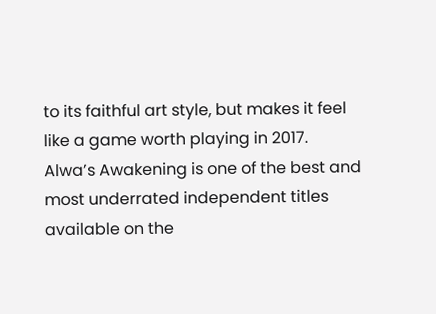to its faithful art style, but makes it feel like a game worth playing in 2017. Alwa’s Awakening is one of the best and most underrated independent titles available on the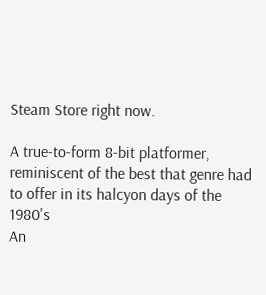Steam Store right now.

A true-to-form 8-bit platformer, reminiscent of the best that genre had to offer in its halcyon days of the 1980's
An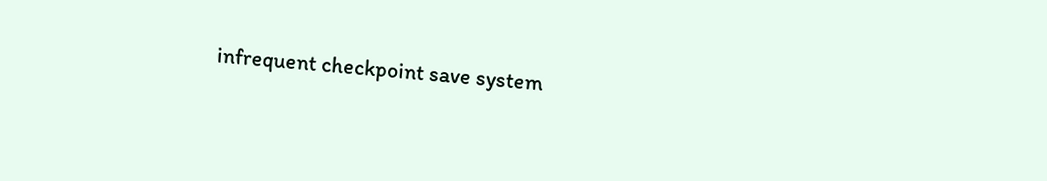infrequent checkpoint save system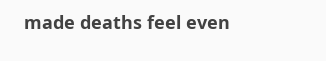made deaths feel even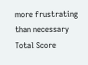more frustrating than necessary
Total Score